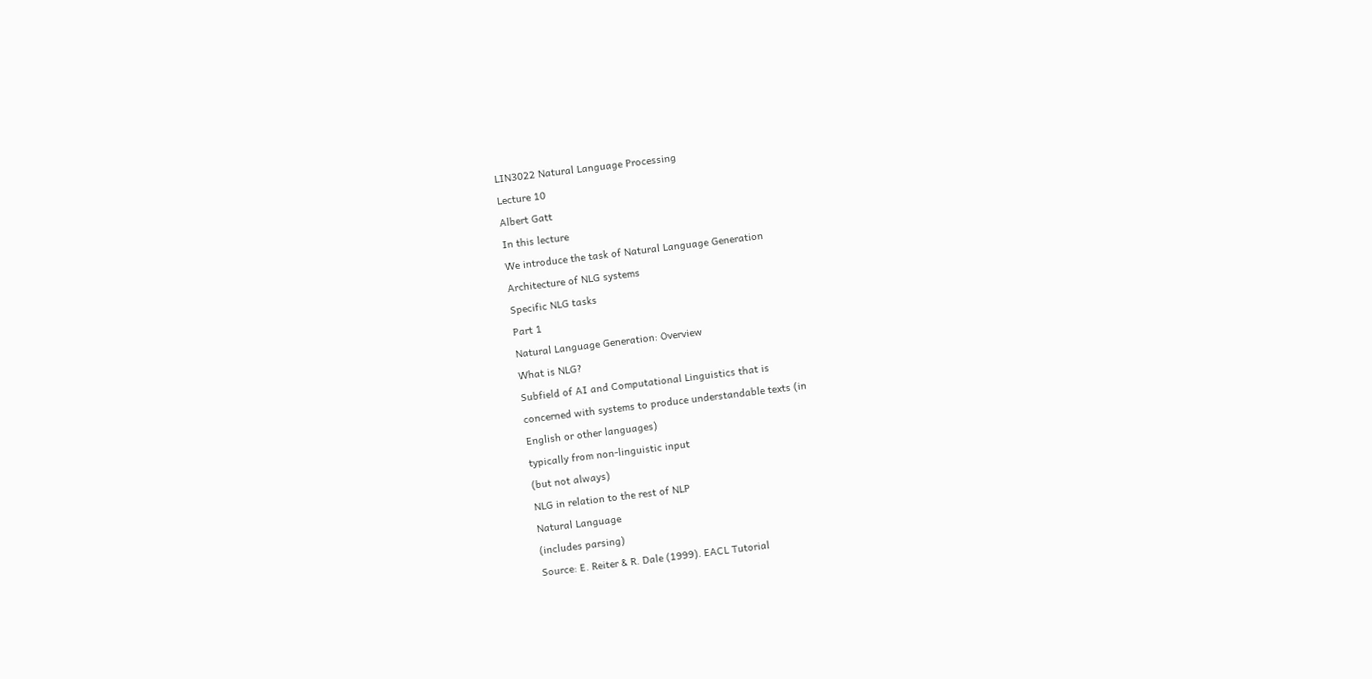LIN3022 Natural Language Processing
Lecture 10
Albert Gatt
In this lecture
We introduce the task of Natural Language Generation
Architecture of NLG systems
Specific NLG tasks
Part 1
Natural Language Generation: Overview
What is NLG?
Subfield of AI and Computational Linguistics that is
concerned with systems to produce understandable texts (in
English or other languages)
typically from non-linguistic input
(but not always)
NLG in relation to the rest of NLP
Natural Language
(includes parsing)
Source: E. Reiter & R. Dale (1999). EACL Tutorial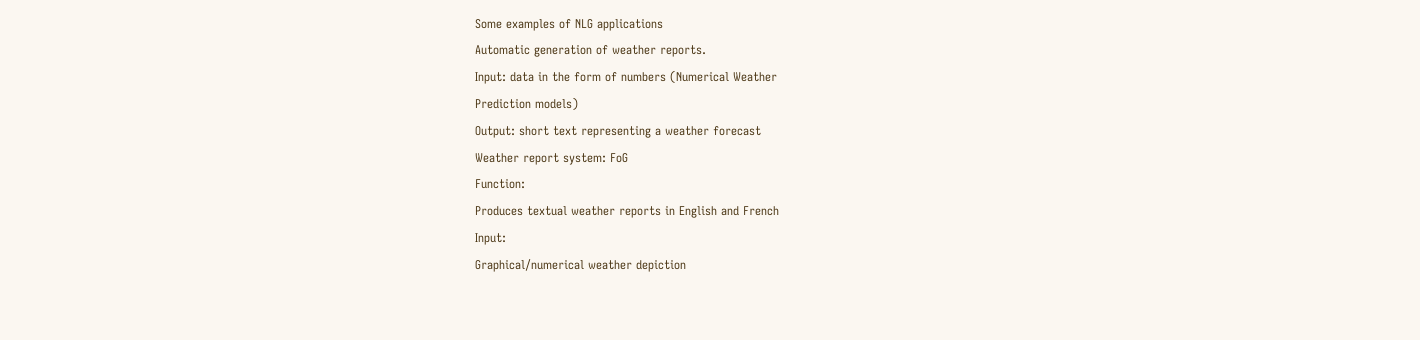Some examples of NLG applications
Automatic generation of weather reports.
Input: data in the form of numbers (Numerical Weather
Prediction models)
Output: short text representing a weather forecast
Weather report system: FoG
Function:
Produces textual weather reports in English and French
Input:
Graphical/numerical weather depiction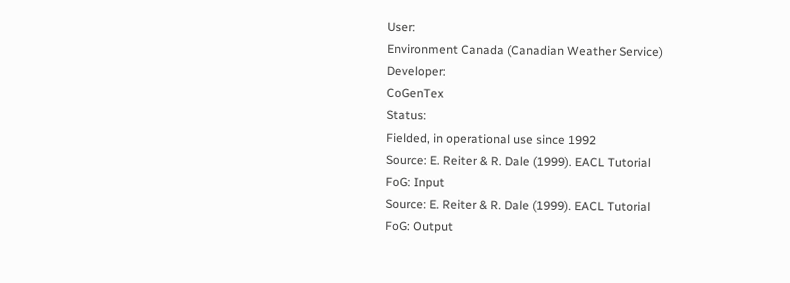User:
Environment Canada (Canadian Weather Service)
Developer:
CoGenTex
Status:
Fielded, in operational use since 1992
Source: E. Reiter & R. Dale (1999). EACL Tutorial
FoG: Input
Source: E. Reiter & R. Dale (1999). EACL Tutorial
FoG: Output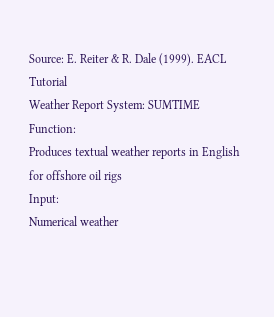Source: E. Reiter & R. Dale (1999). EACL Tutorial
Weather Report System: SUMTIME
Function:
Produces textual weather reports in English for offshore oil rigs
Input:
Numerical weather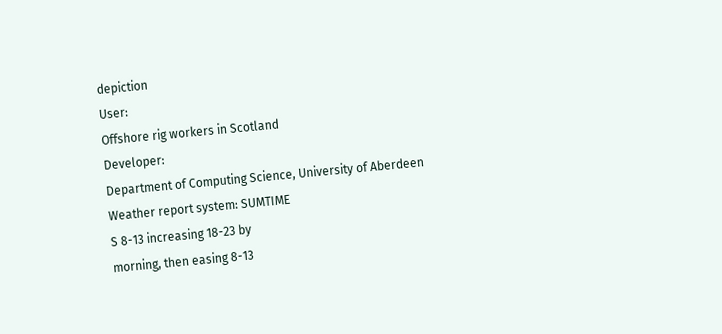depiction
User:
Offshore rig workers in Scotland
Developer:
Department of Computing Science, University of Aberdeen
Weather report system: SUMTIME
S 8-13 increasing 18-23 by
morning, then easing 8-13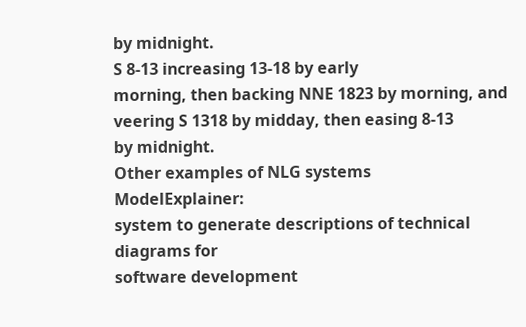by midnight.
S 8-13 increasing 13-18 by early
morning, then backing NNE 1823 by morning, and veering S 1318 by midday, then easing 8-13
by midnight.
Other examples of NLG systems
ModelExplainer:
system to generate descriptions of technical diagrams for
software development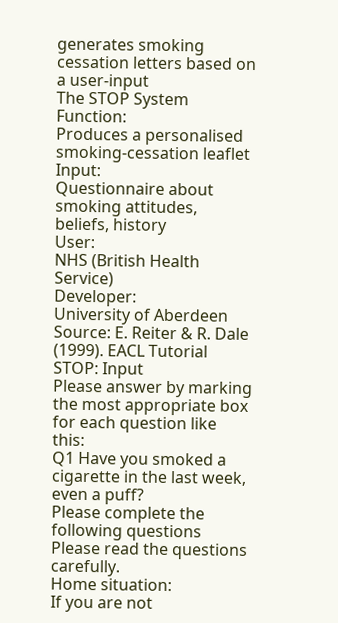generates smoking cessation letters based on a user-input
The STOP System
Function:
Produces a personalised smoking-cessation leaflet
Input:
Questionnaire about smoking attitudes, beliefs, history
User:
NHS (British Health Service)
Developer:
University of Aberdeen
Source: E. Reiter & R. Dale (1999). EACL Tutorial
STOP: Input
Please answer by marking the most appropriate box for each question like this:
Q1 Have you smoked a cigarette in the last week, even a puff?
Please complete the following questions
Please read the questions carefully.
Home situation:
If you are not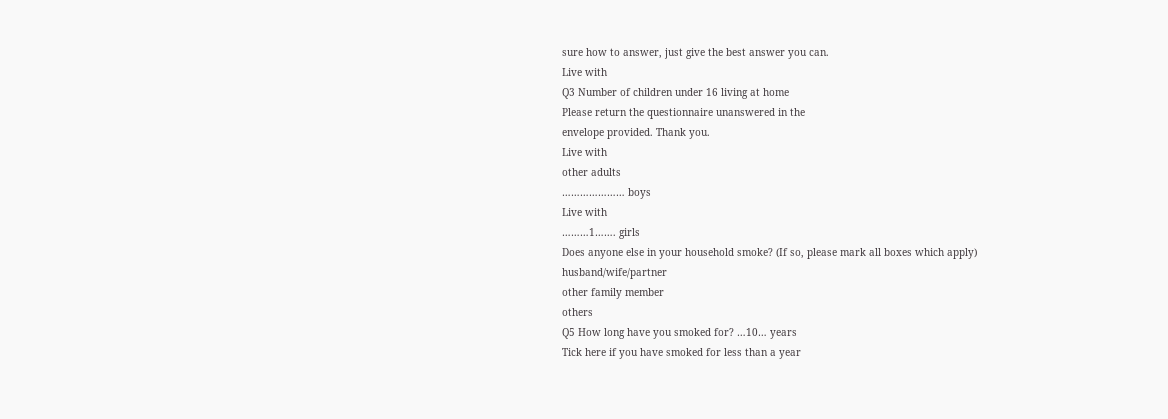sure how to answer, just give the best answer you can.
Live with
Q3 Number of children under 16 living at home
Please return the questionnaire unanswered in the
envelope provided. Thank you.
Live with
other adults
………………… boys
Live with
………1……. girls
Does anyone else in your household smoke? (If so, please mark all boxes which apply)
husband/wife/partner
other family member
others
Q5 How long have you smoked for? …10… years
Tick here if you have smoked for less than a year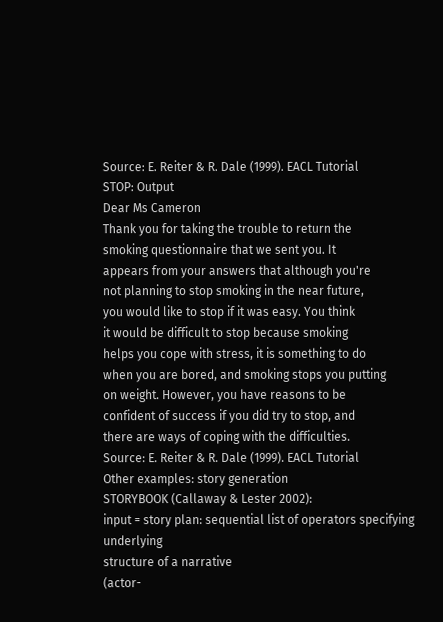Source: E. Reiter & R. Dale (1999). EACL Tutorial
STOP: Output
Dear Ms Cameron
Thank you for taking the trouble to return the
smoking questionnaire that we sent you. It
appears from your answers that although you're
not planning to stop smoking in the near future,
you would like to stop if it was easy. You think
it would be difficult to stop because smoking
helps you cope with stress, it is something to do
when you are bored, and smoking stops you putting
on weight. However, you have reasons to be
confident of success if you did try to stop, and
there are ways of coping with the difficulties.
Source: E. Reiter & R. Dale (1999). EACL Tutorial
Other examples: story generation
STORYBOOK (Callaway & Lester 2002):
input = story plan: sequential list of operators specifying underlying
structure of a narrative
(actor-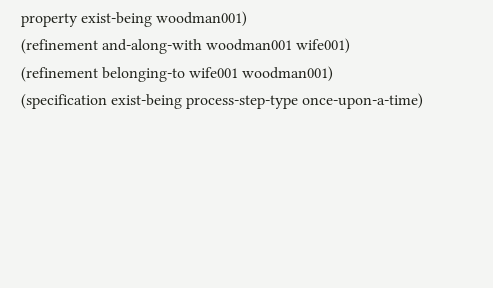property exist-being woodman001)
(refinement and-along-with woodman001 wife001)
(refinement belonging-to wife001 woodman001)
(specification exist-being process-step-type once-upon-a-time)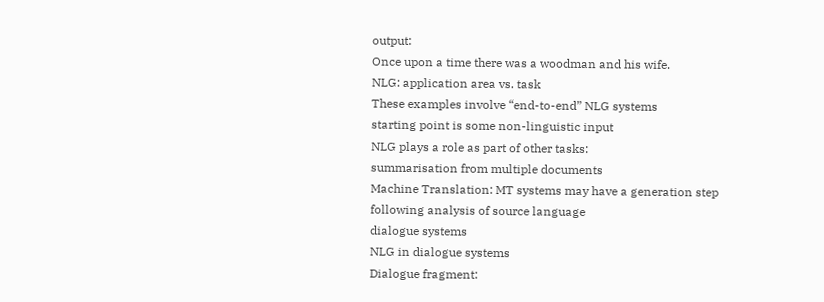output:
Once upon a time there was a woodman and his wife.
NLG: application area vs. task
These examples involve “end-to-end” NLG systems
starting point is some non-linguistic input
NLG plays a role as part of other tasks:
summarisation from multiple documents
Machine Translation: MT systems may have a generation step
following analysis of source language
dialogue systems
NLG in dialogue systems
Dialogue fragment: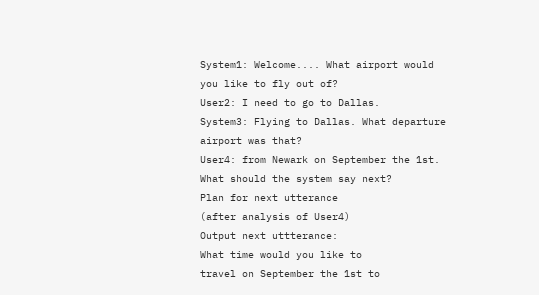System1: Welcome.... What airport would
you like to fly out of?
User2: I need to go to Dallas.
System3: Flying to Dallas. What departure
airport was that?
User4: from Newark on September the 1st.
What should the system say next?
Plan for next utterance
(after analysis of User4)
Output next uttterance:
What time would you like to
travel on September the 1st to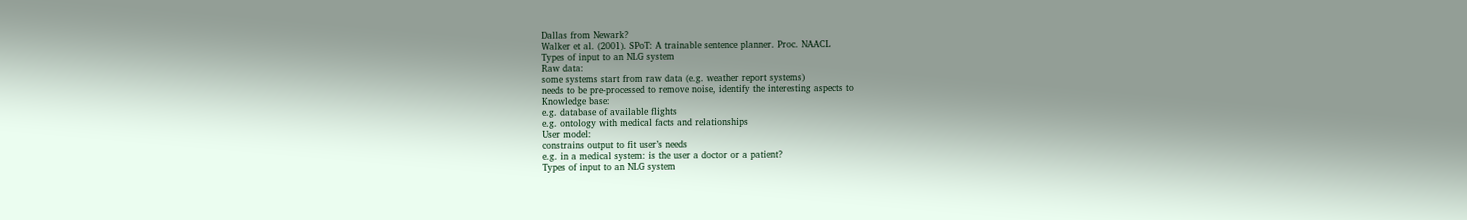Dallas from Newark?
Walker et al. (2001). SPoT: A trainable sentence planner. Proc. NAACL
Types of input to an NLG system
Raw data:
some systems start from raw data (e.g. weather report systems)
needs to be pre-processed to remove noise, identify the interesting aspects to
Knowledge base:
e.g. database of available flights
e.g. ontology with medical facts and relationships
User model:
constrains output to fit user’s needs
e.g. in a medical system: is the user a doctor or a patient?
Types of input to an NLG system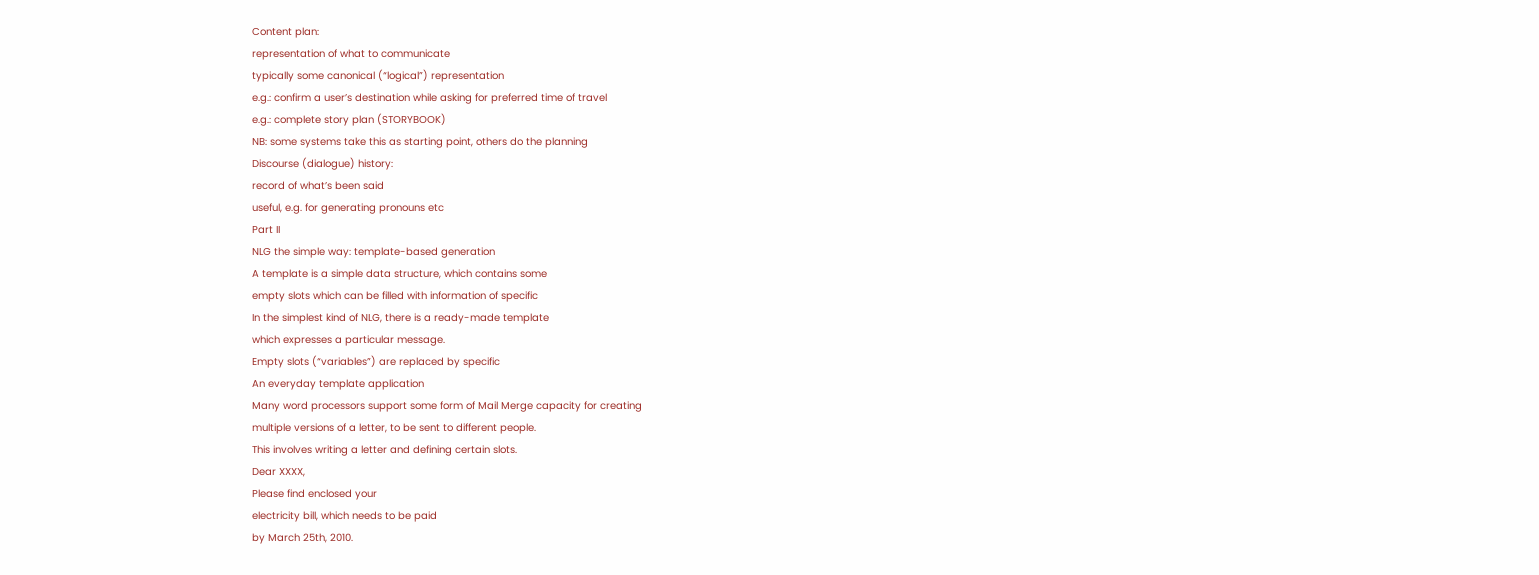Content plan:
representation of what to communicate
typically some canonical (“logical”) representation
e.g.: confirm a user’s destination while asking for preferred time of travel
e.g.: complete story plan (STORYBOOK)
NB: some systems take this as starting point, others do the planning
Discourse (dialogue) history:
record of what’s been said
useful, e.g. for generating pronouns etc
Part II
NLG the simple way: template-based generation
A template is a simple data structure, which contains some
empty slots which can be filled with information of specific
In the simplest kind of NLG, there is a ready-made template
which expresses a particular message.
Empty slots (“variables”) are replaced by specific
An everyday template application
Many word processors support some form of Mail Merge capacity for creating
multiple versions of a letter, to be sent to different people.
This involves writing a letter and defining certain slots.
Dear XXXX,
Please find enclosed your
electricity bill, which needs to be paid
by March 25th, 2010.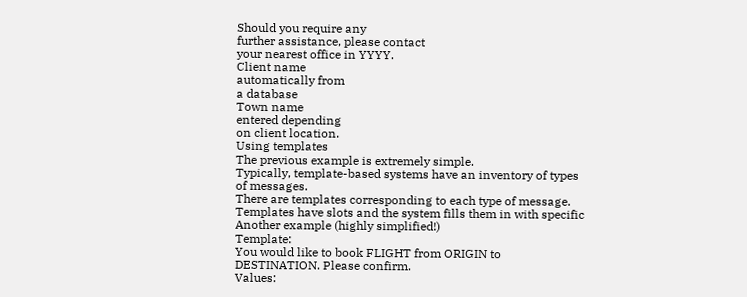Should you require any
further assistance, please contact
your nearest office in YYYY.
Client name
automatically from
a database
Town name
entered depending
on client location.
Using templates
The previous example is extremely simple.
Typically, template-based systems have an inventory of types
of messages.
There are templates corresponding to each type of message.
Templates have slots and the system fills them in with specific
Another example (highly simplified!)
Template:
You would like to book FLIGHT from ORIGIN to
DESTINATION. Please confirm.
Values: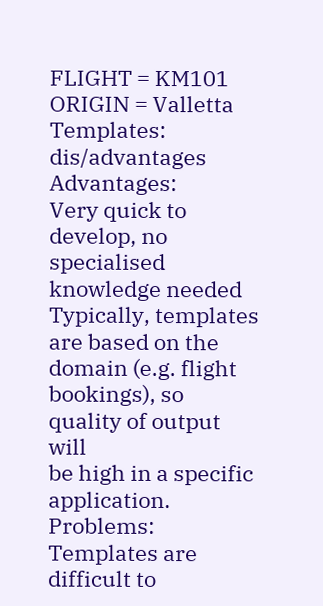FLIGHT = KM101
ORIGIN = Valletta
Templates: dis/advantages
Advantages:
Very quick to develop, no specialised knowledge needed
Typically, templates are based on the domain (e.g. flight bookings), so quality of output will
be high in a specific application.
Problems:
Templates are difficult to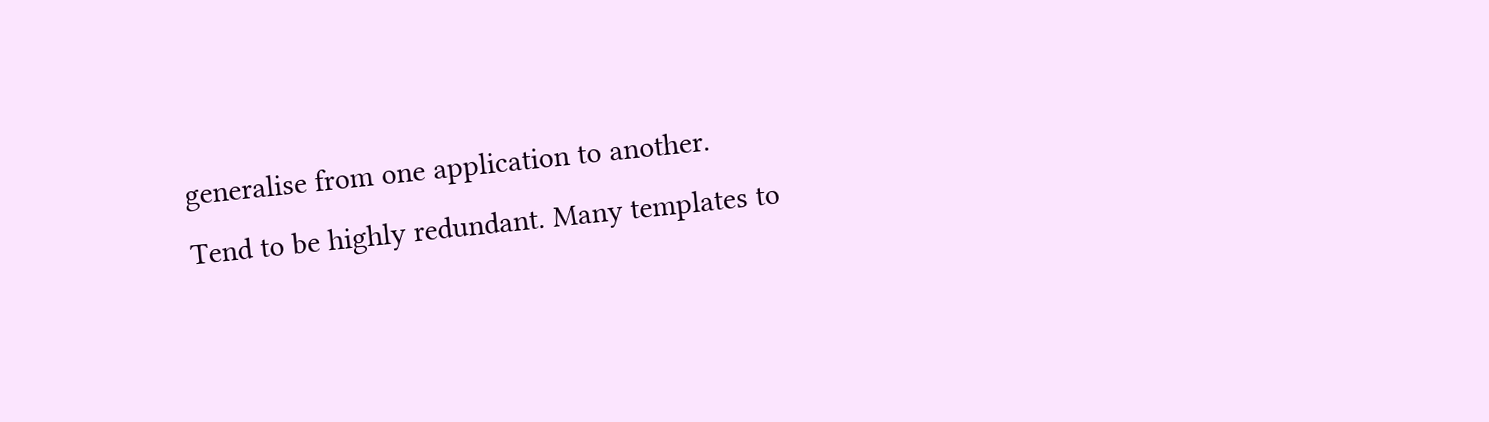generalise from one application to another.
Tend to be highly redundant. Many templates to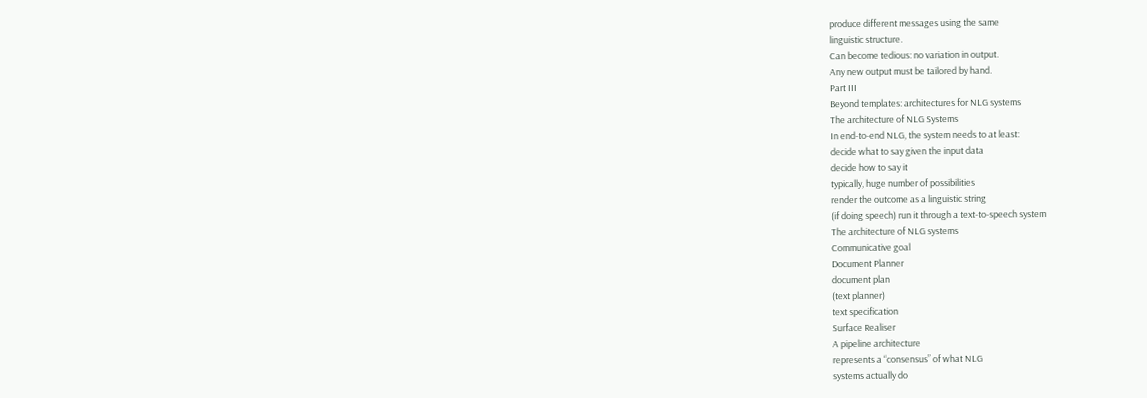produce different messages using the same
linguistic structure.
Can become tedious: no variation in output.
Any new output must be tailored by hand.
Part III
Beyond templates: architectures for NLG systems
The architecture of NLG Systems
In end-to-end NLG, the system needs to at least:
decide what to say given the input data
decide how to say it
typically, huge number of possibilities
render the outcome as a linguistic string
(if doing speech) run it through a text-to-speech system
The architecture of NLG systems
Communicative goal
Document Planner
document plan
(text planner)
text specification
Surface Realiser
A pipeline architecture
represents a “consensus” of what NLG
systems actually do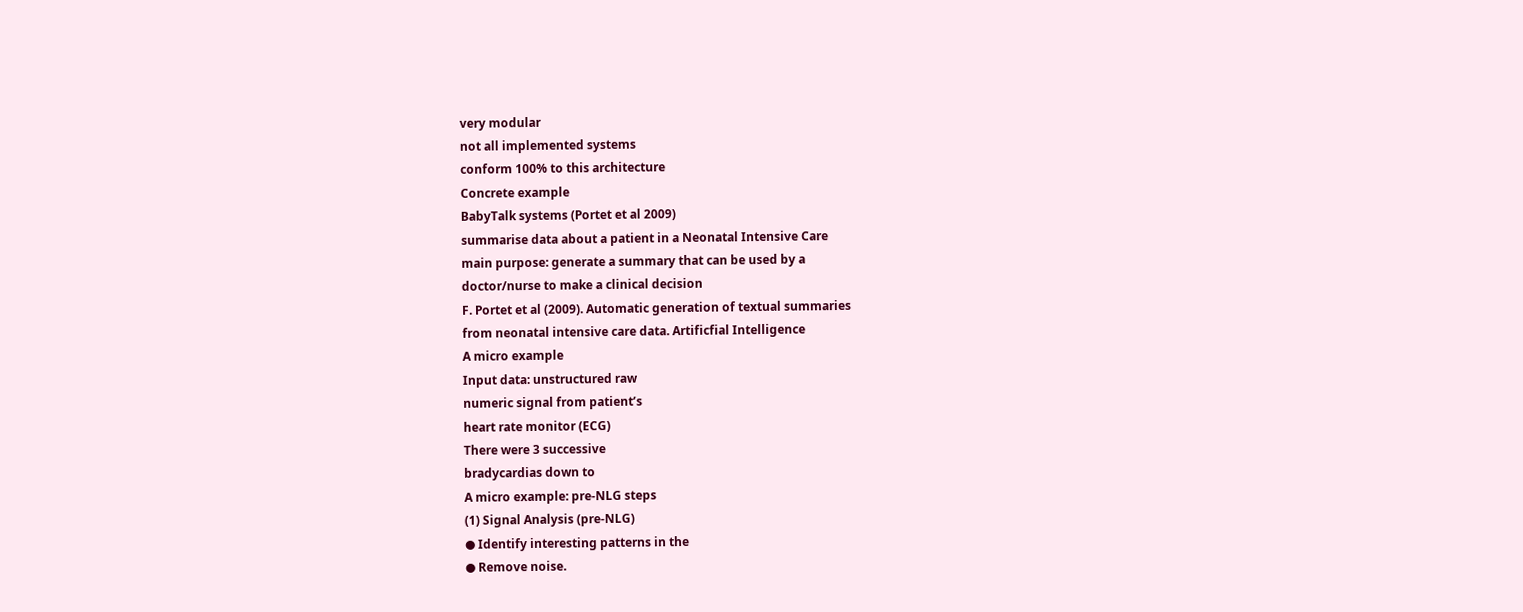very modular
not all implemented systems
conform 100% to this architecture
Concrete example
BabyTalk systems (Portet et al 2009)
summarise data about a patient in a Neonatal Intensive Care
main purpose: generate a summary that can be used by a
doctor/nurse to make a clinical decision
F. Portet et al (2009). Automatic generation of textual summaries
from neonatal intensive care data. Artificfial Intelligence
A micro example
Input data: unstructured raw
numeric signal from patient’s
heart rate monitor (ECG)
There were 3 successive
bradycardias down to
A micro example: pre-NLG steps
(1) Signal Analysis (pre-NLG)
● Identify interesting patterns in the
● Remove noise.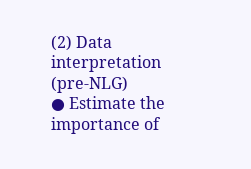(2) Data interpretation (pre-NLG)
● Estimate the importance of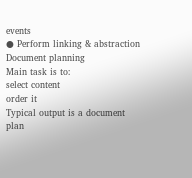events
● Perform linking & abstraction
Document planning
Main task is to:
select content
order it
Typical output is a document plan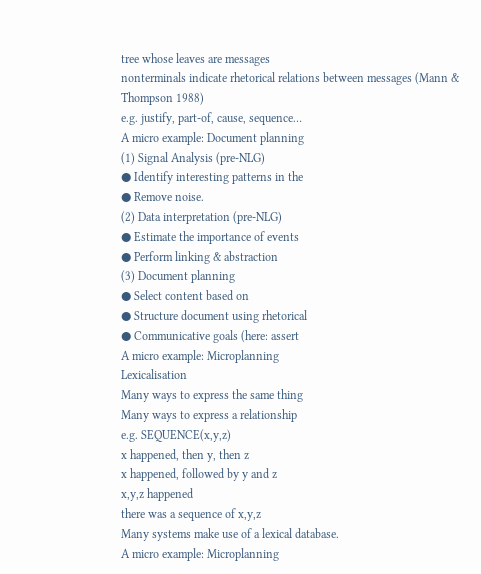tree whose leaves are messages
nonterminals indicate rhetorical relations between messages (Mann &
Thompson 1988)
e.g. justify, part-of, cause, sequence…
A micro example: Document planning
(1) Signal Analysis (pre-NLG)
● Identify interesting patterns in the
● Remove noise.
(2) Data interpretation (pre-NLG)
● Estimate the importance of events
● Perform linking & abstraction
(3) Document planning
● Select content based on
● Structure document using rhetorical
● Communicative goals (here: assert
A micro example: Microplanning
Lexicalisation
Many ways to express the same thing
Many ways to express a relationship
e.g. SEQUENCE(x,y,z)
x happened, then y, then z
x happened, followed by y and z
x,y,z happened
there was a sequence of x,y,z
Many systems make use of a lexical database.
A micro example: Microplanning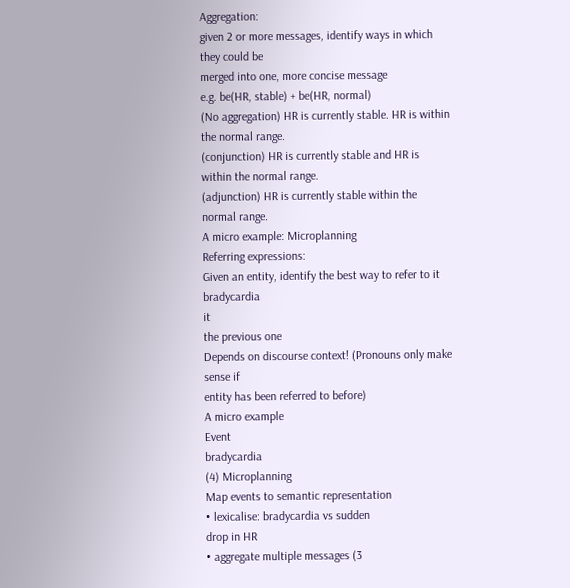Aggregation:
given 2 or more messages, identify ways in which they could be
merged into one, more concise message
e.g. be(HR, stable) + be(HR, normal)
(No aggregation) HR is currently stable. HR is within the normal range.
(conjunction) HR is currently stable and HR is within the normal range.
(adjunction) HR is currently stable within the normal range.
A micro example: Microplanning
Referring expressions:
Given an entity, identify the best way to refer to it
bradycardia
it
the previous one
Depends on discourse context! (Pronouns only make sense if
entity has been referred to before)
A micro example
Event
bradycardia
(4) Microplanning
Map events to semantic representation
• lexicalise: bradycardia vs sudden
drop in HR
• aggregate multiple messages (3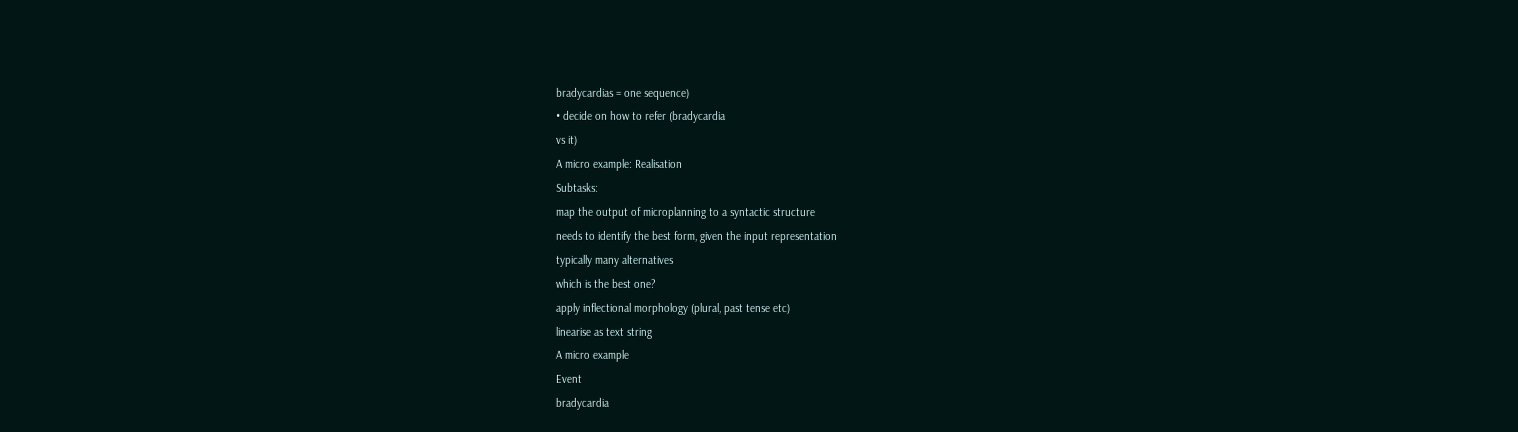bradycardias = one sequence)
• decide on how to refer (bradycardia
vs it)
A micro example: Realisation
Subtasks:
map the output of microplanning to a syntactic structure
needs to identify the best form, given the input representation
typically many alternatives
which is the best one?
apply inflectional morphology (plural, past tense etc)
linearise as text string
A micro example
Event
bradycardia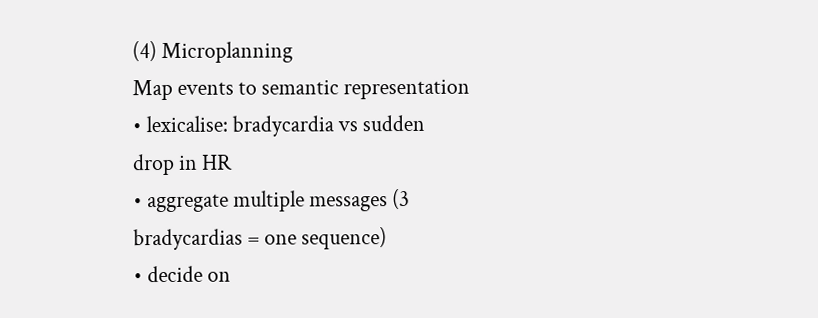(4) Microplanning
Map events to semantic representation
• lexicalise: bradycardia vs sudden
drop in HR
• aggregate multiple messages (3
bradycardias = one sequence)
• decide on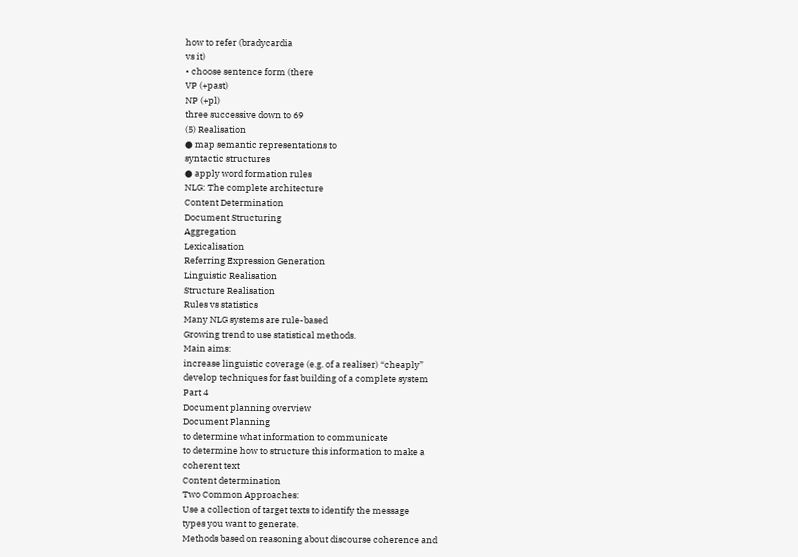how to refer (bradycardia
vs it)
• choose sentence form (there
VP (+past)
NP (+pl)
three successive down to 69
(5) Realisation
● map semantic representations to
syntactic structures
● apply word formation rules
NLG: The complete architecture
Content Determination
Document Structuring
Aggregation
Lexicalisation
Referring Expression Generation
Linguistic Realisation
Structure Realisation
Rules vs statistics
Many NLG systems are rule-based
Growing trend to use statistical methods.
Main aims:
increase linguistic coverage (e.g. of a realiser) “cheaply”
develop techniques for fast building of a complete system
Part 4
Document planning overview
Document Planning
to determine what information to communicate
to determine how to structure this information to make a
coherent text
Content determination
Two Common Approaches:
Use a collection of target texts to identify the message
types you want to generate.
Methods based on reasoning about discourse coherence and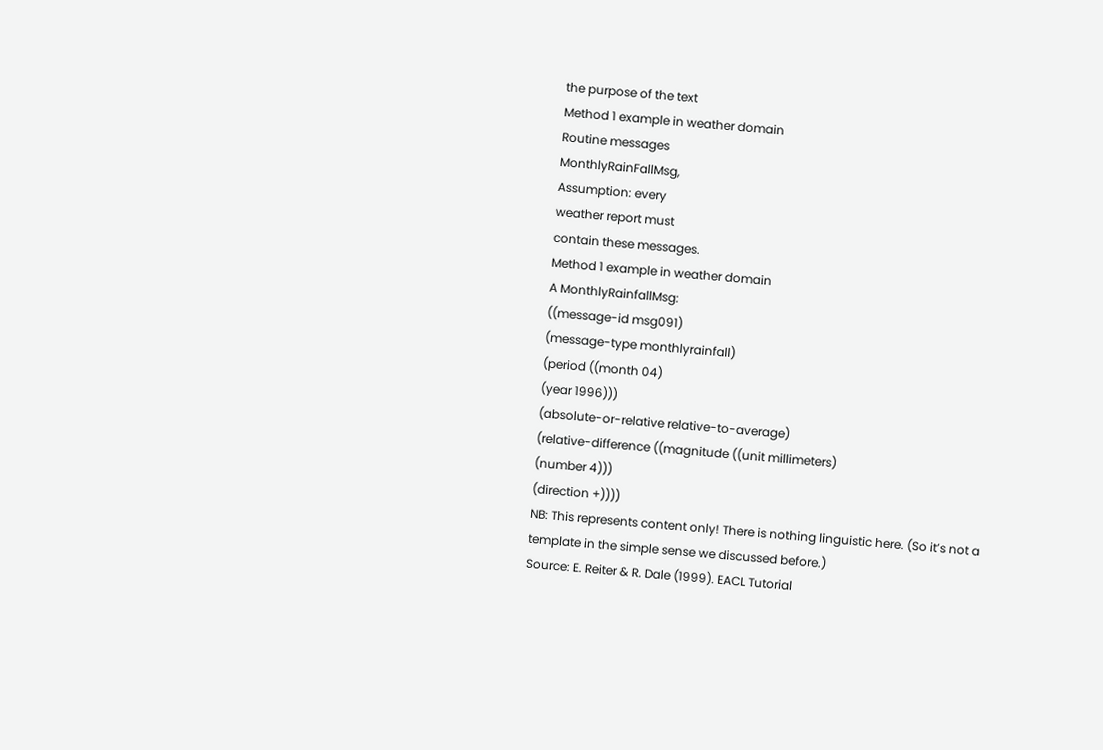the purpose of the text
Method 1 example in weather domain
Routine messages
MonthlyRainFallMsg,
Assumption: every
weather report must
contain these messages.
Method 1 example in weather domain
A MonthlyRainfallMsg:
((message-id msg091)
(message-type monthlyrainfall)
(period ((month 04)
(year 1996)))
(absolute-or-relative relative-to-average)
(relative-difference ((magnitude ((unit millimeters)
(number 4)))
(direction +))))
NB: This represents content only! There is nothing linguistic here. (So it’s not a
template in the simple sense we discussed before.)
Source: E. Reiter & R. Dale (1999). EACL Tutorial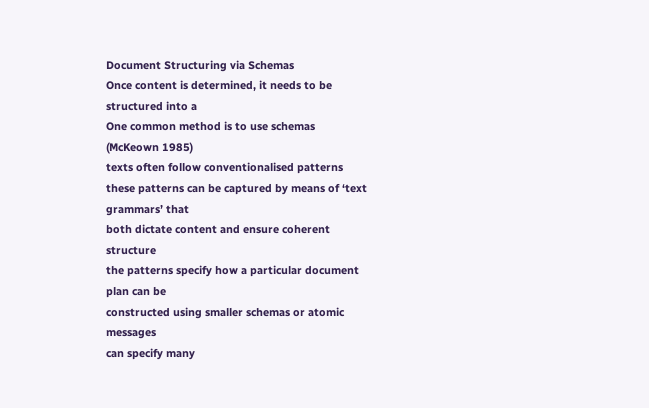Document Structuring via Schemas
Once content is determined, it needs to be structured into a
One common method is to use schemas (McKeown 1985)
texts often follow conventionalised patterns
these patterns can be captured by means of ‘text grammars’ that
both dictate content and ensure coherent structure
the patterns specify how a particular document plan can be
constructed using smaller schemas or atomic messages
can specify many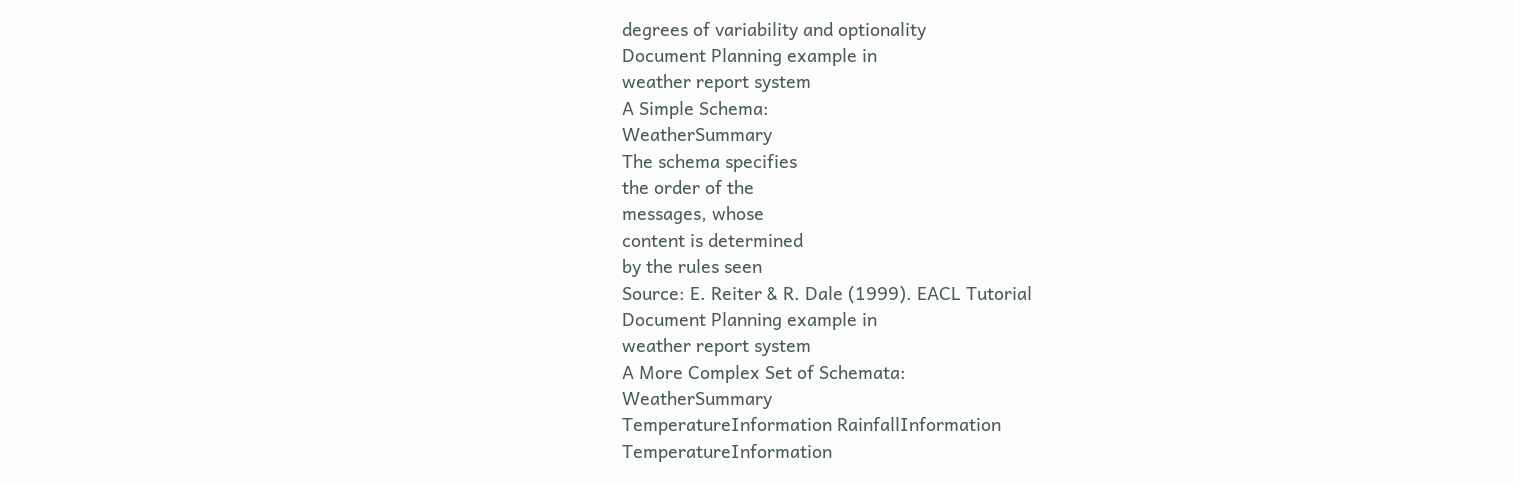degrees of variability and optionality
Document Planning example in
weather report system
A Simple Schema:
WeatherSummary
The schema specifies
the order of the
messages, whose
content is determined
by the rules seen
Source: E. Reiter & R. Dale (1999). EACL Tutorial
Document Planning example in
weather report system
A More Complex Set of Schemata:
WeatherSummary
TemperatureInformation RainfallInformation
TemperatureInformation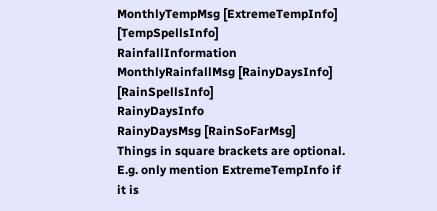MonthlyTempMsg [ExtremeTempInfo] [TempSpellsInfo]
RainfallInformation
MonthlyRainfallMsg [RainyDaysInfo] [RainSpellsInfo]
RainyDaysInfo
RainyDaysMsg [RainSoFarMsg]
Things in square brackets are optional.
E.g. only mention ExtremeTempInfo if it is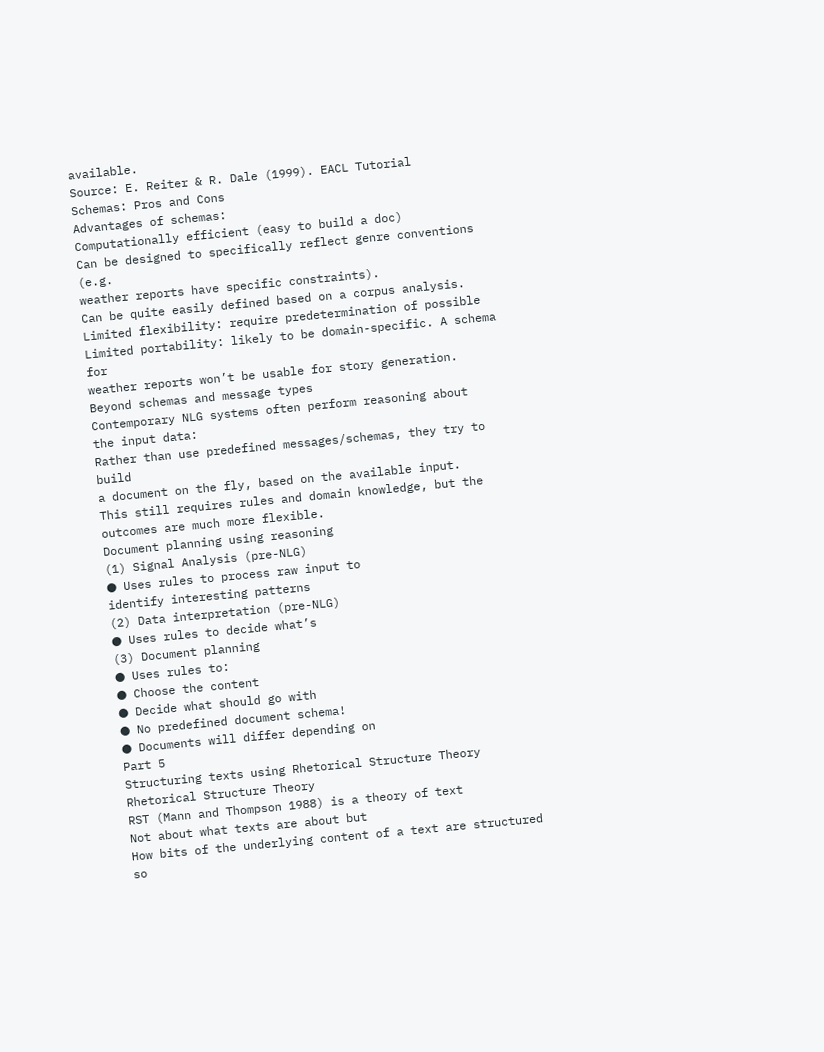available.
Source: E. Reiter & R. Dale (1999). EACL Tutorial
Schemas: Pros and Cons
Advantages of schemas:
Computationally efficient (easy to build a doc)
Can be designed to specifically reflect genre conventions (e.g.
weather reports have specific constraints).
Can be quite easily defined based on a corpus analysis.
Limited flexibility: require predetermination of possible
Limited portability: likely to be domain-specific. A schema for
weather reports won’t be usable for story generation.
Beyond schemas and message types
Contemporary NLG systems often perform reasoning about
the input data:
Rather than use predefined messages/schemas, they try to build
a document on the fly, based on the available input.
This still requires rules and domain knowledge, but the
outcomes are much more flexible.
Document planning using reasoning
(1) Signal Analysis (pre-NLG)
● Uses rules to process raw input to
identify interesting patterns
(2) Data interpretation (pre-NLG)
● Uses rules to decide what’s
(3) Document planning
● Uses rules to:
● Choose the content
● Decide what should go with
● No predefined document schema!
● Documents will differ depending on
Part 5
Structuring texts using Rhetorical Structure Theory
Rhetorical Structure Theory
RST (Mann and Thompson 1988) is a theory of text
Not about what texts are about but
How bits of the underlying content of a text are structured so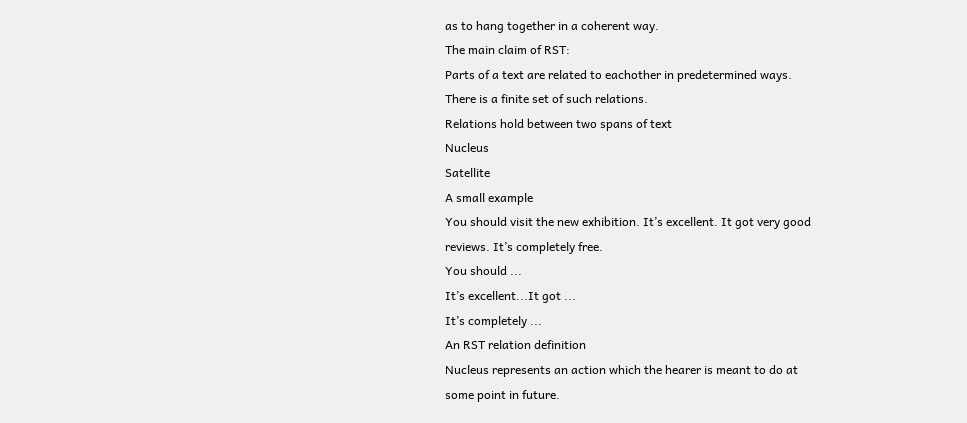as to hang together in a coherent way.
The main claim of RST:
Parts of a text are related to eachother in predetermined ways.
There is a finite set of such relations.
Relations hold between two spans of text
Nucleus
Satellite
A small example
You should visit the new exhibition. It’s excellent. It got very good
reviews. It’s completely free.
You should ...
It’s excellent...It got ...
It’s completely ...
An RST relation definition
Nucleus represents an action which the hearer is meant to do at
some point in future.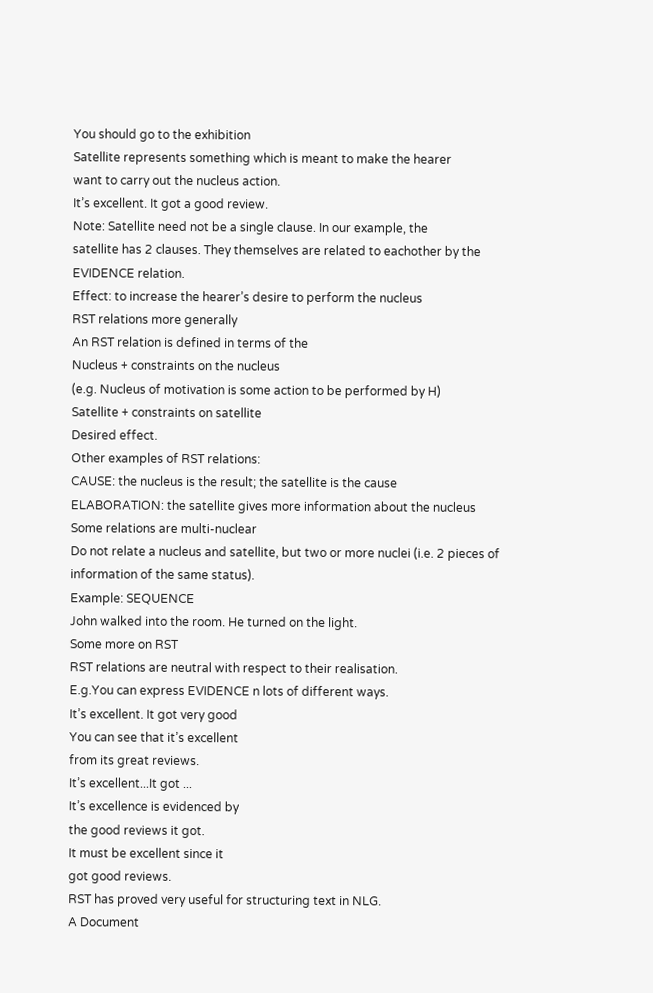You should go to the exhibition
Satellite represents something which is meant to make the hearer
want to carry out the nucleus action.
It’s excellent. It got a good review.
Note: Satellite need not be a single clause. In our example, the
satellite has 2 clauses. They themselves are related to eachother by the
EVIDENCE relation.
Effect: to increase the hearer’s desire to perform the nucleus
RST relations more generally
An RST relation is defined in terms of the
Nucleus + constraints on the nucleus
(e.g. Nucleus of motivation is some action to be performed by H)
Satellite + constraints on satellite
Desired effect.
Other examples of RST relations:
CAUSE: the nucleus is the result; the satellite is the cause
ELABORATION: the satellite gives more information about the nucleus
Some relations are multi-nuclear
Do not relate a nucleus and satellite, but two or more nuclei (i.e. 2 pieces of
information of the same status).
Example: SEQUENCE
John walked into the room. He turned on the light.
Some more on RST
RST relations are neutral with respect to their realisation.
E.g.You can express EVIDENCE n lots of different ways.
It’s excellent. It got very good
You can see that it’s excellent
from its great reviews.
It’s excellent...It got ...
It’s excellence is evidenced by
the good reviews it got.
It must be excellent since it
got good reviews.
RST has proved very useful for structuring text in NLG.
A Document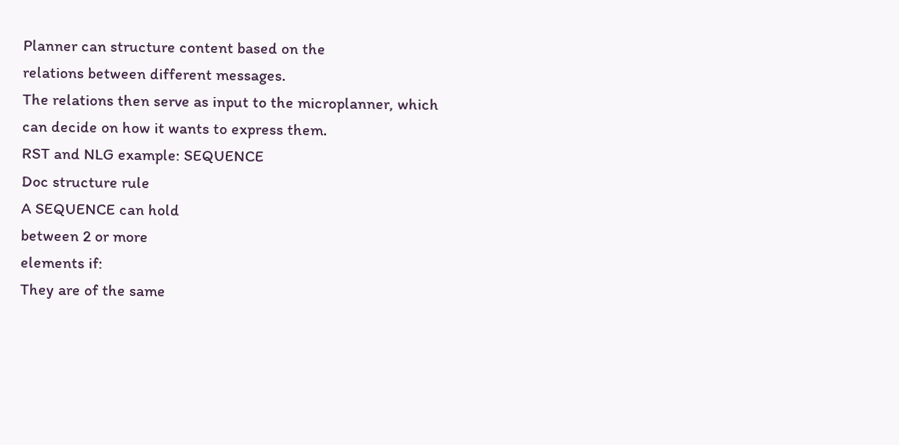Planner can structure content based on the
relations between different messages.
The relations then serve as input to the microplanner, which
can decide on how it wants to express them.
RST and NLG example: SEQUENCE
Doc structure rule
A SEQUENCE can hold
between 2 or more
elements if:
They are of the same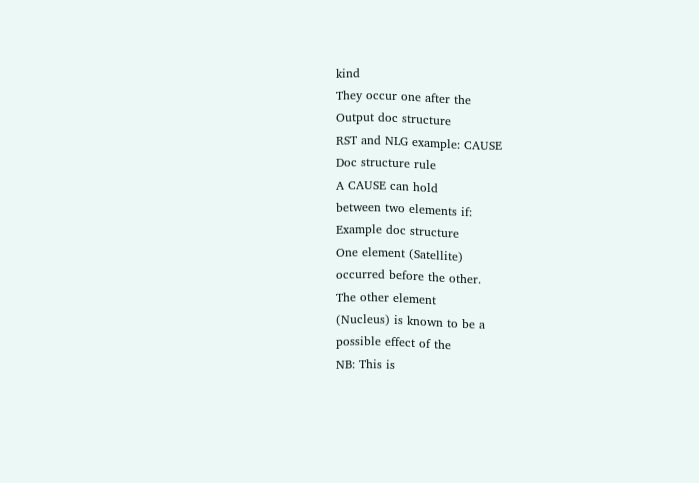kind
They occur one after the
Output doc structure
RST and NLG example: CAUSE
Doc structure rule
A CAUSE can hold
between two elements if:
Example doc structure
One element (Satellite)
occurred before the other.
The other element
(Nucleus) is known to be a
possible effect of the
NB: This is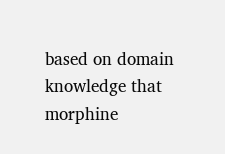based on domain
knowledge that morphine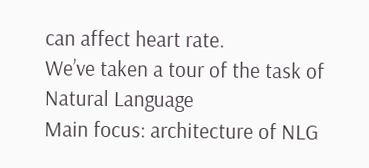can affect heart rate.
We’ve taken a tour of the task of Natural Language
Main focus: architecture of NLG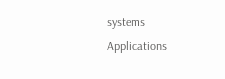systems
Applications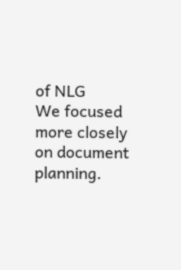of NLG
We focused more closely on document planning.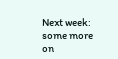Next week: some more on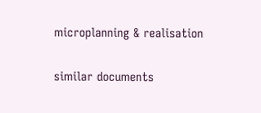microplanning & realisation

similar documents